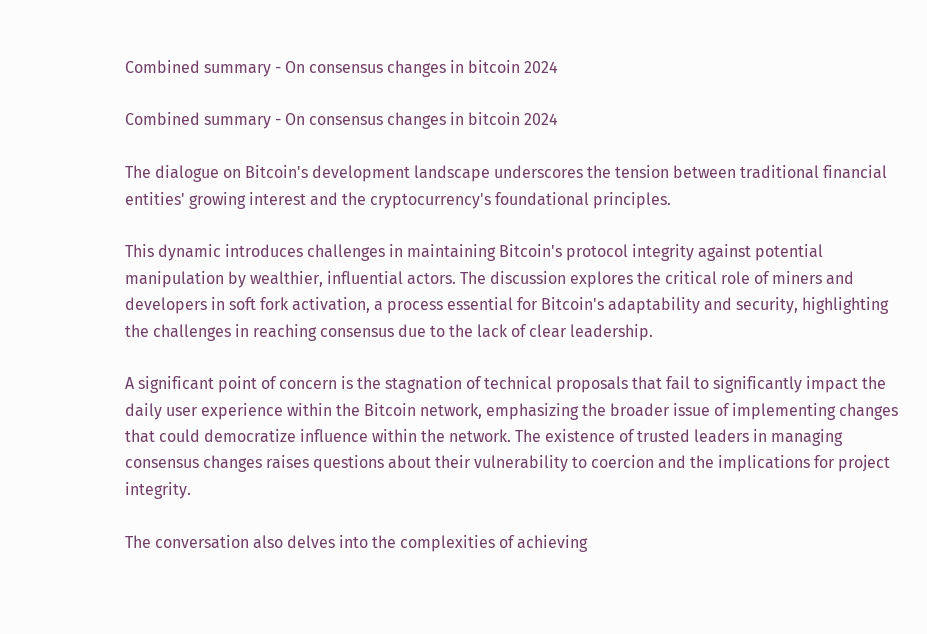Combined summary - On consensus changes in bitcoin 2024

Combined summary - On consensus changes in bitcoin 2024

The dialogue on Bitcoin's development landscape underscores the tension between traditional financial entities' growing interest and the cryptocurrency's foundational principles.

This dynamic introduces challenges in maintaining Bitcoin's protocol integrity against potential manipulation by wealthier, influential actors. The discussion explores the critical role of miners and developers in soft fork activation, a process essential for Bitcoin's adaptability and security, highlighting the challenges in reaching consensus due to the lack of clear leadership.

A significant point of concern is the stagnation of technical proposals that fail to significantly impact the daily user experience within the Bitcoin network, emphasizing the broader issue of implementing changes that could democratize influence within the network. The existence of trusted leaders in managing consensus changes raises questions about their vulnerability to coercion and the implications for project integrity.

The conversation also delves into the complexities of achieving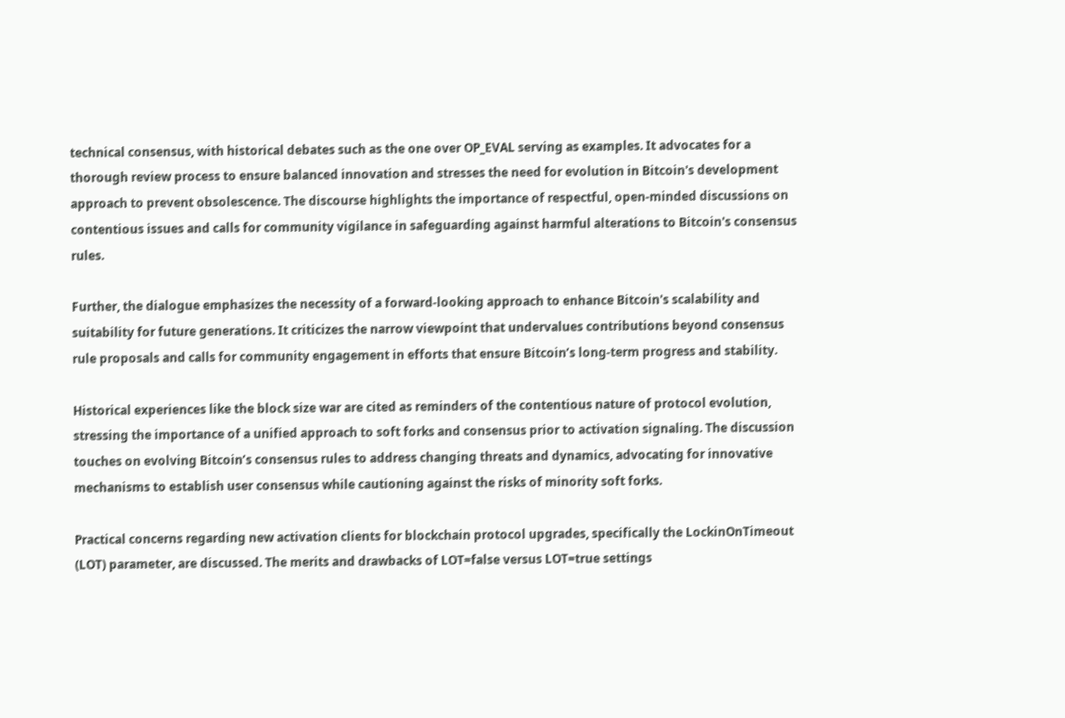technical consensus, with historical debates such as the one over OP_EVAL serving as examples. It advocates for a thorough review process to ensure balanced innovation and stresses the need for evolution in Bitcoin's development approach to prevent obsolescence. The discourse highlights the importance of respectful, open-minded discussions on contentious issues and calls for community vigilance in safeguarding against harmful alterations to Bitcoin's consensus rules.

Further, the dialogue emphasizes the necessity of a forward-looking approach to enhance Bitcoin's scalability and suitability for future generations. It criticizes the narrow viewpoint that undervalues contributions beyond consensus rule proposals and calls for community engagement in efforts that ensure Bitcoin’s long-term progress and stability.

Historical experiences like the block size war are cited as reminders of the contentious nature of protocol evolution, stressing the importance of a unified approach to soft forks and consensus prior to activation signaling. The discussion touches on evolving Bitcoin’s consensus rules to address changing threats and dynamics, advocating for innovative mechanisms to establish user consensus while cautioning against the risks of minority soft forks.

Practical concerns regarding new activation clients for blockchain protocol upgrades, specifically the LockinOnTimeout (LOT) parameter, are discussed. The merits and drawbacks of LOT=false versus LOT=true settings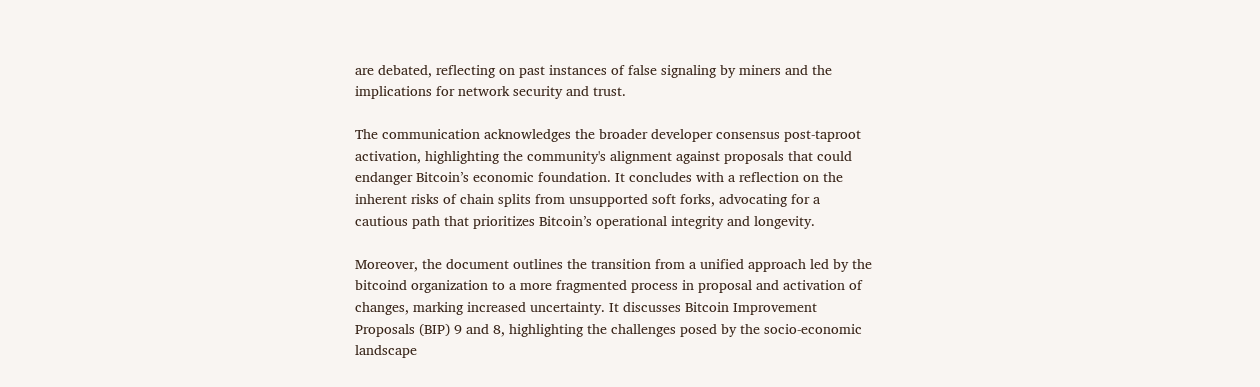are debated, reflecting on past instances of false signaling by miners and the implications for network security and trust.

The communication acknowledges the broader developer consensus post-taproot activation, highlighting the community's alignment against proposals that could endanger Bitcoin’s economic foundation. It concludes with a reflection on the inherent risks of chain splits from unsupported soft forks, advocating for a cautious path that prioritizes Bitcoin’s operational integrity and longevity.

Moreover, the document outlines the transition from a unified approach led by the bitcoind organization to a more fragmented process in proposal and activation of changes, marking increased uncertainty. It discusses Bitcoin Improvement Proposals (BIP) 9 and 8, highlighting the challenges posed by the socio-economic landscape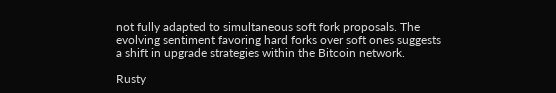not fully adapted to simultaneous soft fork proposals. The evolving sentiment favoring hard forks over soft ones suggests a shift in upgrade strategies within the Bitcoin network.

Rusty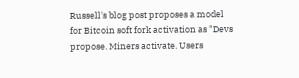Russell's blog post proposes a model for Bitcoin soft fork activation as "Devs propose. Miners activate. Users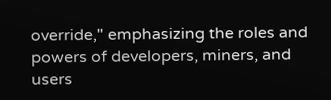override," emphasizing the roles and powers of developers, miners, and users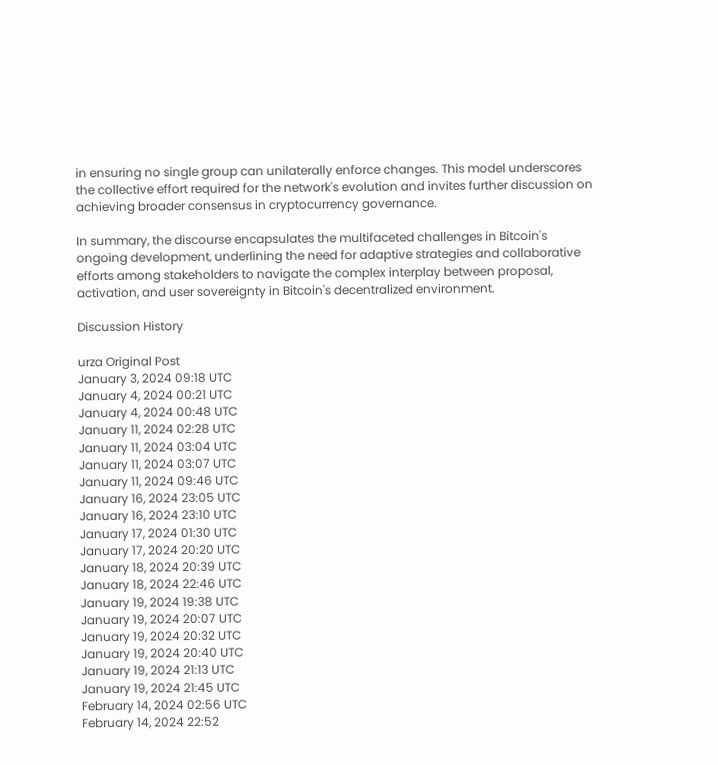in ensuring no single group can unilaterally enforce changes. This model underscores the collective effort required for the network's evolution and invites further discussion on achieving broader consensus in cryptocurrency governance.

In summary, the discourse encapsulates the multifaceted challenges in Bitcoin's ongoing development, underlining the need for adaptive strategies and collaborative efforts among stakeholders to navigate the complex interplay between proposal, activation, and user sovereignty in Bitcoin's decentralized environment.

Discussion History

urza Original Post
January 3, 2024 09:18 UTC
January 4, 2024 00:21 UTC
January 4, 2024 00:48 UTC
January 11, 2024 02:28 UTC
January 11, 2024 03:04 UTC
January 11, 2024 03:07 UTC
January 11, 2024 09:46 UTC
January 16, 2024 23:05 UTC
January 16, 2024 23:10 UTC
January 17, 2024 01:30 UTC
January 17, 2024 20:20 UTC
January 18, 2024 20:39 UTC
January 18, 2024 22:46 UTC
January 19, 2024 19:38 UTC
January 19, 2024 20:07 UTC
January 19, 2024 20:32 UTC
January 19, 2024 20:40 UTC
January 19, 2024 21:13 UTC
January 19, 2024 21:45 UTC
February 14, 2024 02:56 UTC
February 14, 2024 22:52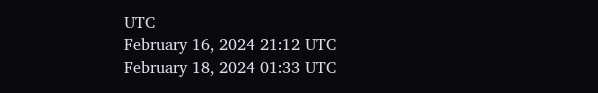UTC
February 16, 2024 21:12 UTC
February 18, 2024 01:33 UTC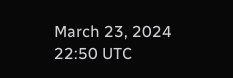March 23, 2024 22:50 UTC